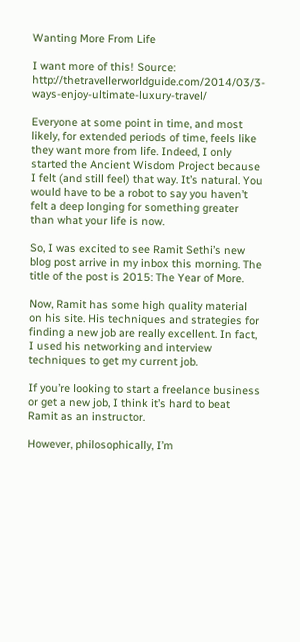Wanting More From Life

I want more of this! Source: http://thetravellerworldguide.com/2014/03/3-ways-enjoy-ultimate-luxury-travel/

Everyone at some point in time, and most likely, for extended periods of time, feels like they want more from life. Indeed, I only started the Ancient Wisdom Project because I felt (and still feel) that way. It’s natural. You would have to be a robot to say you haven’t felt a deep longing for something greater than what your life is now.

So, I was excited to see Ramit Sethi’s new blog post arrive in my inbox this morning. The title of the post is 2015: The Year of More.

Now, Ramit has some high quality material on his site. His techniques and strategies for finding a new job are really excellent. In fact, I used his networking and interview techniques to get my current job.

If you’re looking to start a freelance business or get a new job, I think it’s hard to beat Ramit as an instructor.

However, philosophically, I’m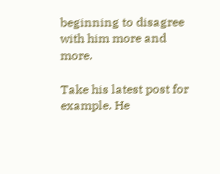beginning to disagree with him more and more.

Take his latest post for example. He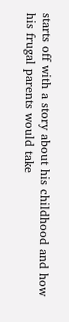starts off with a story about his childhood and how his frugal parents would take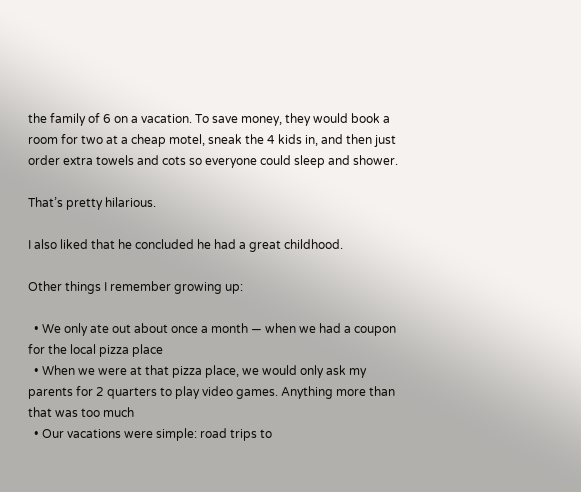the family of 6 on a vacation. To save money, they would book a room for two at a cheap motel, sneak the 4 kids in, and then just order extra towels and cots so everyone could sleep and shower.

That’s pretty hilarious.

I also liked that he concluded he had a great childhood.

Other things I remember growing up:

  • We only ate out about once a month — when we had a coupon for the local pizza place
  • When we were at that pizza place, we would only ask my parents for 2 quarters to play video games. Anything more than that was too much
  • Our vacations were simple: road trips to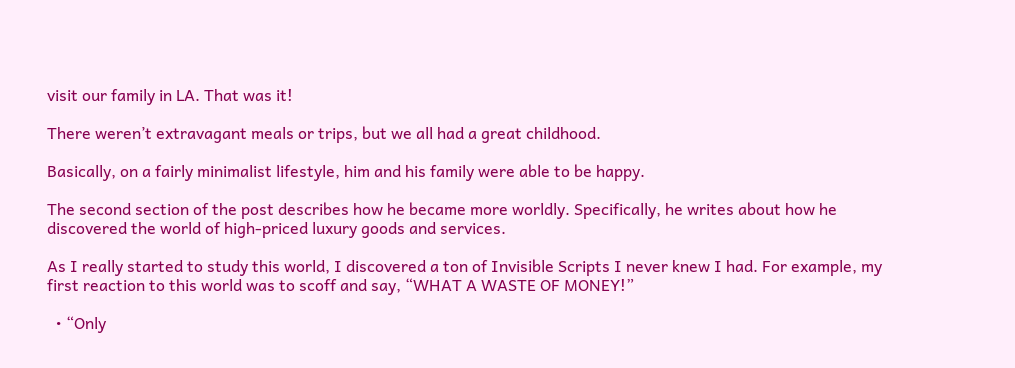visit our family in LA. That was it!

There weren’t extravagant meals or trips, but we all had a great childhood.

Basically, on a fairly minimalist lifestyle, him and his family were able to be happy.

The second section of the post describes how he became more worldly. Specifically, he writes about how he discovered the world of high-priced luxury goods and services.

As I really started to study this world, I discovered a ton of Invisible Scripts I never knew I had. For example, my first reaction to this world was to scoff and say, “WHAT A WASTE OF MONEY!”

  • “Only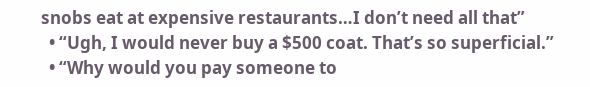snobs eat at expensive restaurants…I don’t need all that”
  • “Ugh, I would never buy a $500 coat. That’s so superficial.”
  • “Why would you pay someone to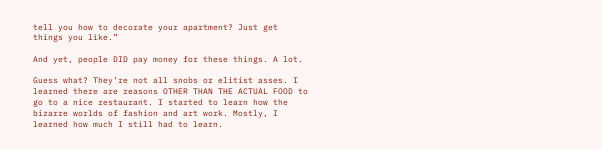tell you how to decorate your apartment? Just get things you like.”

And yet, people DID pay money for these things. A lot.

Guess what? They’re not all snobs or elitist asses. I learned there are reasons OTHER THAN THE ACTUAL FOOD to go to a nice restaurant. I started to learn how the bizarre worlds of fashion and art work. Mostly, I learned how much I still had to learn.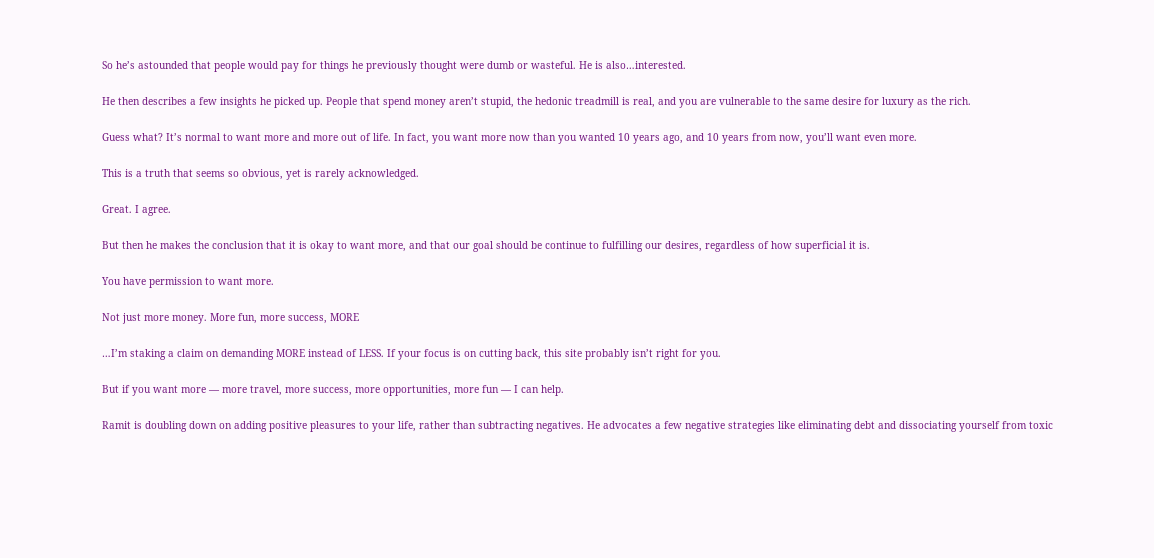So he’s astounded that people would pay for things he previously thought were dumb or wasteful. He is also…interested.

He then describes a few insights he picked up. People that spend money aren’t stupid, the hedonic treadmill is real, and you are vulnerable to the same desire for luxury as the rich.

Guess what? It’s normal to want more and more out of life. In fact, you want more now than you wanted 10 years ago, and 10 years from now, you’ll want even more.

This is a truth that seems so obvious, yet is rarely acknowledged.

Great. I agree.

But then he makes the conclusion that it is okay to want more, and that our goal should be continue to fulfilling our desires, regardless of how superficial it is.

You have permission to want more.

Not just more money. More fun, more success, MORE

…I’m staking a claim on demanding MORE instead of LESS. If your focus is on cutting back, this site probably isn’t right for you.

But if you want more — more travel, more success, more opportunities, more fun — I can help.

Ramit is doubling down on adding positive pleasures to your life, rather than subtracting negatives. He advocates a few negative strategies like eliminating debt and dissociating yourself from toxic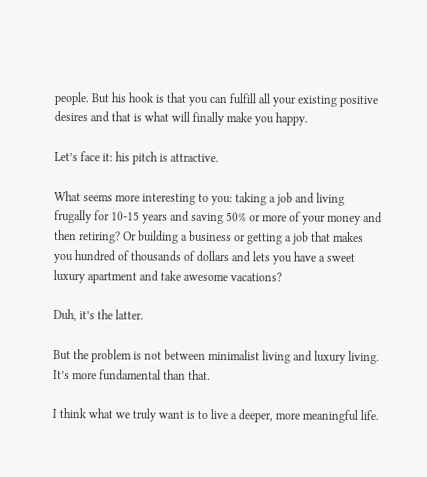people. But his hook is that you can fulfill all your existing positive desires and that is what will finally make you happy.

Let’s face it: his pitch is attractive.

What seems more interesting to you: taking a job and living frugally for 10-15 years and saving 50% or more of your money and then retiring? Or building a business or getting a job that makes you hundred of thousands of dollars and lets you have a sweet luxury apartment and take awesome vacations?

Duh, it’s the latter.

But the problem is not between minimalist living and luxury living. It’s more fundamental than that.

I think what we truly want is to live a deeper, more meaningful life.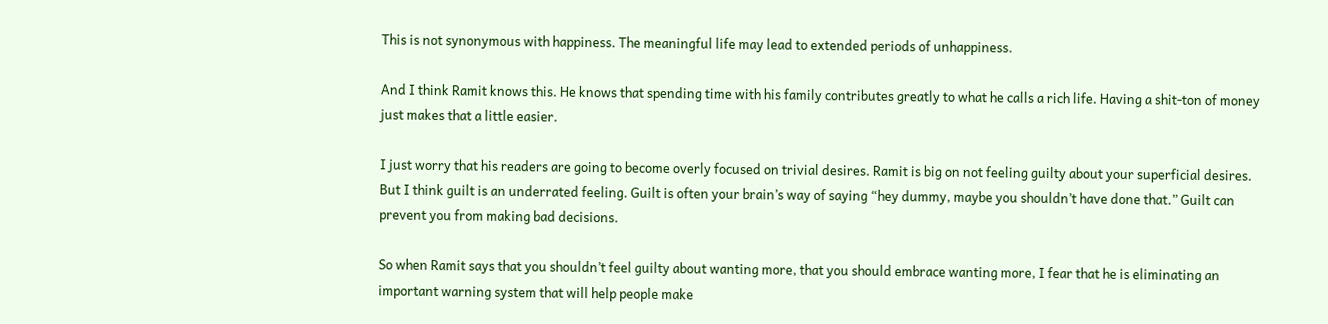This is not synonymous with happiness. The meaningful life may lead to extended periods of unhappiness.

And I think Ramit knows this. He knows that spending time with his family contributes greatly to what he calls a rich life. Having a shit-ton of money just makes that a little easier.

I just worry that his readers are going to become overly focused on trivial desires. Ramit is big on not feeling guilty about your superficial desires. But I think guilt is an underrated feeling. Guilt is often your brain’s way of saying “hey dummy, maybe you shouldn’t have done that.” Guilt can prevent you from making bad decisions.

So when Ramit says that you shouldn’t feel guilty about wanting more, that you should embrace wanting more, I fear that he is eliminating an important warning system that will help people make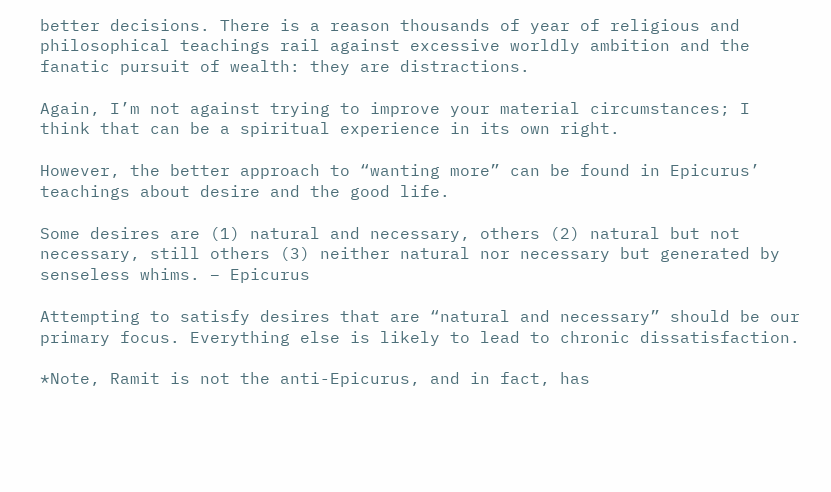better decisions. There is a reason thousands of year of religious and philosophical teachings rail against excessive worldly ambition and the fanatic pursuit of wealth: they are distractions.

Again, I’m not against trying to improve your material circumstances; I think that can be a spiritual experience in its own right.

However, the better approach to “wanting more” can be found in Epicurus’ teachings about desire and the good life.

Some desires are (1) natural and necessary, others (2) natural but not necessary, still others (3) neither natural nor necessary but generated by senseless whims. – Epicurus

Attempting to satisfy desires that are “natural and necessary” should be our primary focus. Everything else is likely to lead to chronic dissatisfaction.

*Note, Ramit is not the anti-Epicurus, and in fact, has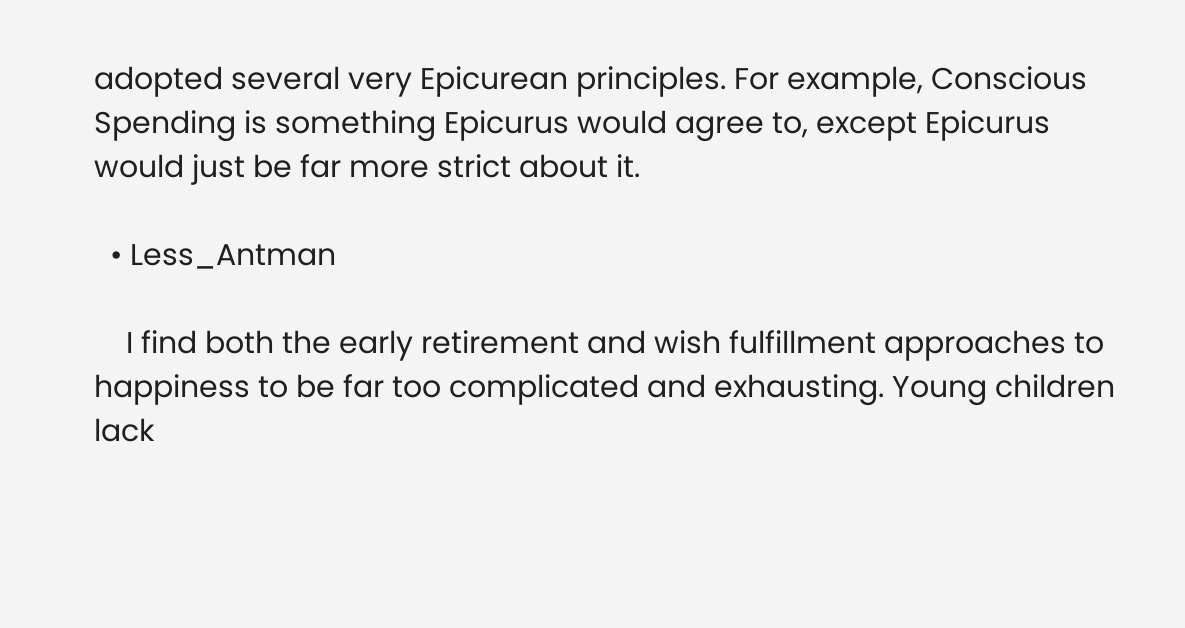adopted several very Epicurean principles. For example, Conscious Spending is something Epicurus would agree to, except Epicurus would just be far more strict about it.

  • Less_Antman

    I find both the early retirement and wish fulfillment approaches to happiness to be far too complicated and exhausting. Young children lack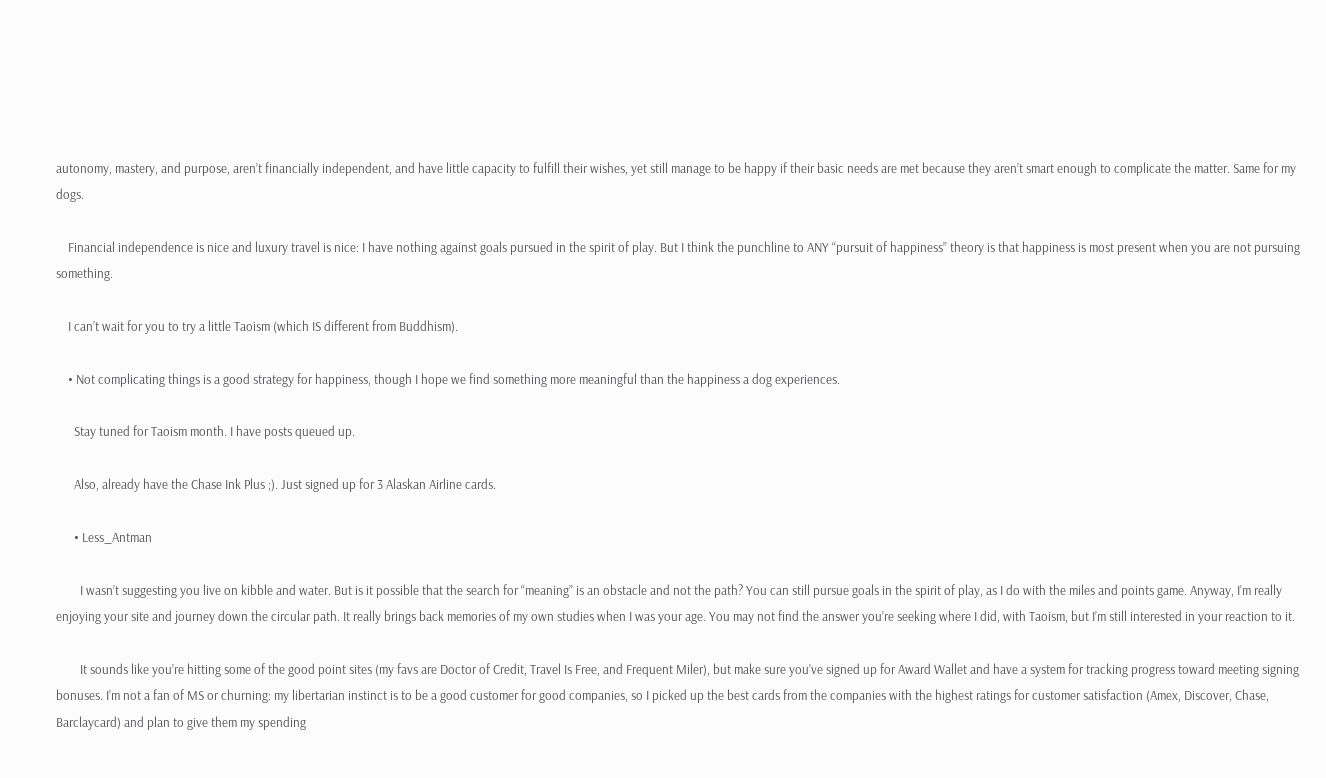autonomy, mastery, and purpose, aren’t financially independent, and have little capacity to fulfill their wishes, yet still manage to be happy if their basic needs are met because they aren’t smart enough to complicate the matter. Same for my dogs.

    Financial independence is nice and luxury travel is nice: I have nothing against goals pursued in the spirit of play. But I think the punchline to ANY “pursuit of happiness” theory is that happiness is most present when you are not pursuing something.

    I can’t wait for you to try a little Taoism (which IS different from Buddhism).

    • Not complicating things is a good strategy for happiness, though I hope we find something more meaningful than the happiness a dog experiences.

      Stay tuned for Taoism month. I have posts queued up.

      Also, already have the Chase Ink Plus ;). Just signed up for 3 Alaskan Airline cards.

      • Less_Antman

        I wasn’t suggesting you live on kibble and water. But is it possible that the search for “meaning” is an obstacle and not the path? You can still pursue goals in the spirit of play, as I do with the miles and points game. Anyway, I’m really enjoying your site and journey down the circular path. It really brings back memories of my own studies when I was your age. You may not find the answer you’re seeking where I did, with Taoism, but I’m still interested in your reaction to it.

        It sounds like you’re hitting some of the good point sites (my favs are Doctor of Credit, Travel Is Free, and Frequent Miler), but make sure you’ve signed up for Award Wallet and have a system for tracking progress toward meeting signing bonuses. I’m not a fan of MS or churning: my libertarian instinct is to be a good customer for good companies, so I picked up the best cards from the companies with the highest ratings for customer satisfaction (Amex, Discover, Chase, Barclaycard) and plan to give them my spending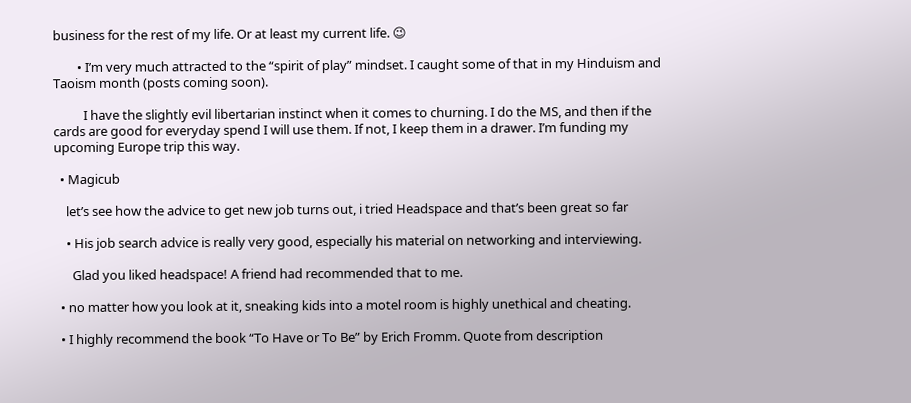business for the rest of my life. Or at least my current life. 😉

        • I’m very much attracted to the “spirit of play” mindset. I caught some of that in my Hinduism and Taoism month (posts coming soon).

          I have the slightly evil libertarian instinct when it comes to churning. I do the MS, and then if the cards are good for everyday spend I will use them. If not, I keep them in a drawer. I’m funding my upcoming Europe trip this way.

  • Magicub

    let’s see how the advice to get new job turns out, i tried Headspace and that’s been great so far

    • His job search advice is really very good, especially his material on networking and interviewing.

      Glad you liked headspace! A friend had recommended that to me.

  • no matter how you look at it, sneaking kids into a motel room is highly unethical and cheating.

  • I highly recommend the book “To Have or To Be” by Erich Fromm. Quote from description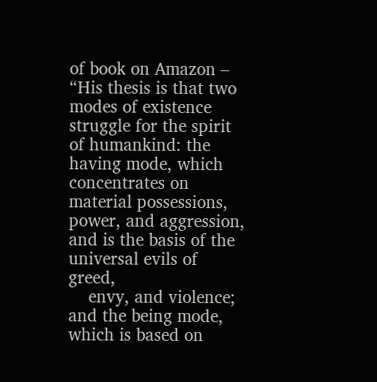of book on Amazon – “His thesis is that two modes of existence struggle for the spirit of humankind: the having mode, which concentrates on material possessions, power, and aggression, and is the basis of the universal evils of greed,
    envy, and violence; and the being mode, which is based on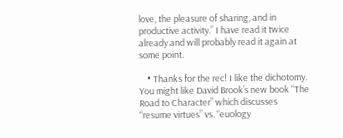love, the pleasure of sharing, and in productive activity.” I have read it twice already and will probably read it again at some point.

    • Thanks for the rec! I like the dichotomy. You might like David Brook’s new book “The Road to Character” which discusses “resume virtues” vs. “euology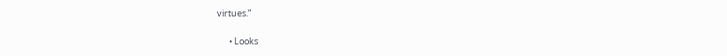virtues.”

      • Looks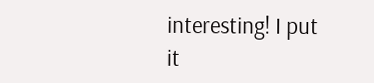interesting! I put it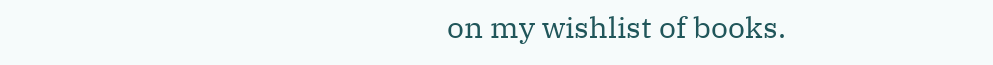on my wishlist of books.